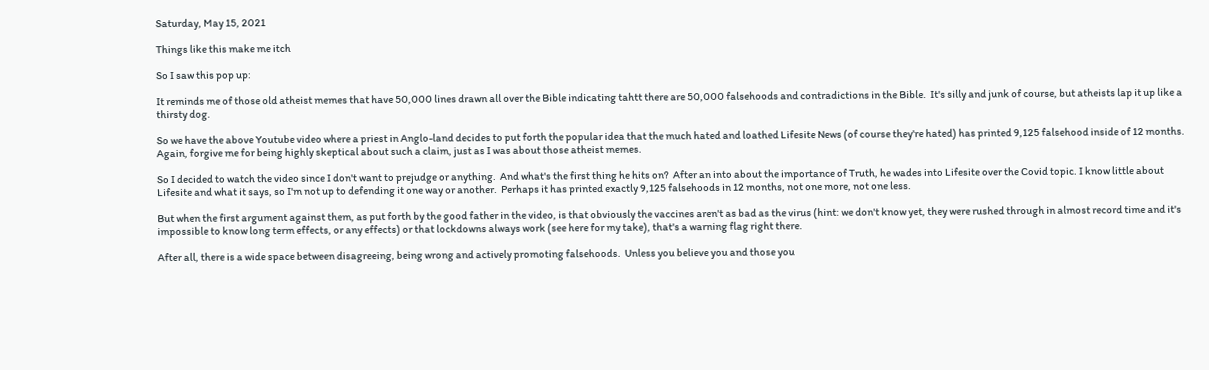Saturday, May 15, 2021

Things like this make me itch

So I saw this pop up:

It reminds me of those old atheist memes that have 50,000 lines drawn all over the Bible indicating tahtt there are 50,000 falsehoods and contradictions in the Bible.  It's silly and junk of course, but atheists lap it up like a thirsty dog.

So we have the above Youtube video where a priest in Anglo-land decides to put forth the popular idea that the much hated and loathed Lifesite News (of course they're hated) has printed 9,125 falsehood inside of 12 months.  Again, forgive me for being highly skeptical about such a claim, just as I was about those atheist memes.

So I decided to watch the video since I don't want to prejudge or anything.  And what's the first thing he hits on?  After an into about the importance of Truth, he wades into Lifesite over the Covid topic. I know little about Lifesite and what it says, so I'm not up to defending it one way or another.  Perhaps it has printed exactly 9,125 falsehoods in 12 months, not one more, not one less.

But when the first argument against them, as put forth by the good father in the video, is that obviously the vaccines aren't as bad as the virus (hint: we don't know yet, they were rushed through in almost record time and it's impossible to know long term effects, or any effects) or that lockdowns always work (see here for my take), that's a warning flag right there.

After all, there is a wide space between disagreeing, being wrong and actively promoting falsehoods.  Unless you believe you and those you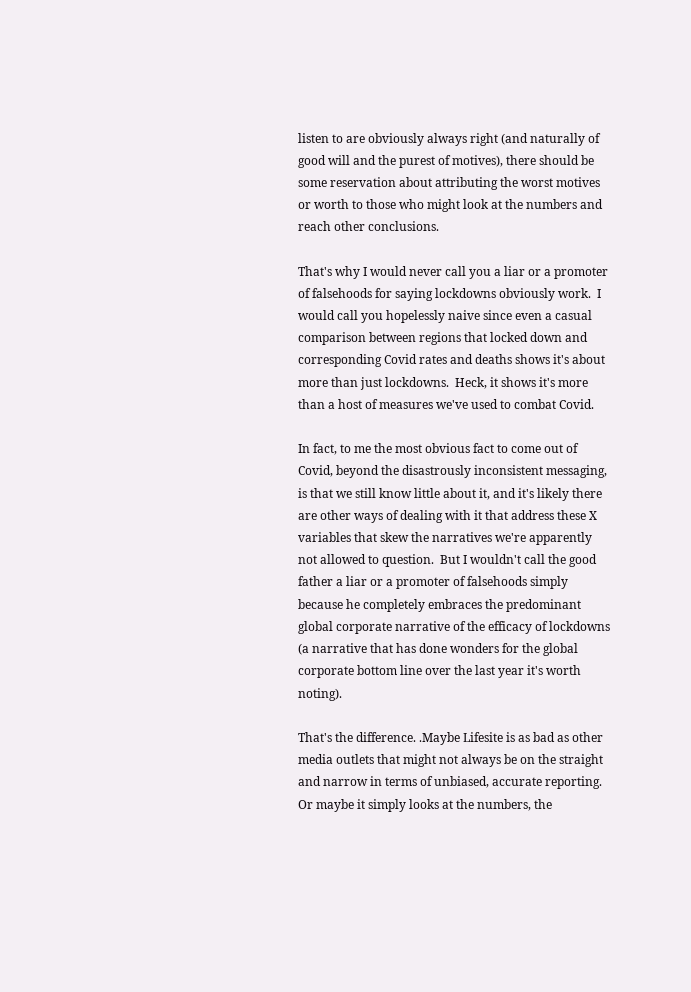listen to are obviously always right (and naturally of good will and the purest of motives), there should be some reservation about attributing the worst motives or worth to those who might look at the numbers and reach other conclusions.

That's why I would never call you a liar or a promoter of falsehoods for saying lockdowns obviously work.  I would call you hopelessly naive since even a casual comparison between regions that locked down and corresponding Covid rates and deaths shows it's about more than just lockdowns.  Heck, it shows it's more than a host of measures we've used to combat Covid.

In fact, to me the most obvious fact to come out of Covid, beyond the disastrously inconsistent messaging, is that we still know little about it, and it's likely there are other ways of dealing with it that address these X variables that skew the narratives we're apparently not allowed to question.  But I wouldn't call the good father a liar or a promoter of falsehoods simply because he completely embraces the predominant global corporate narrative of the efficacy of lockdowns (a narrative that has done wonders for the global corporate bottom line over the last year it's worth noting).

That's the difference. .Maybe Lifesite is as bad as other media outlets that might not always be on the straight and narrow in terms of unbiased, accurate reporting. Or maybe it simply looks at the numbers, the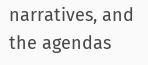narratives, and the agendas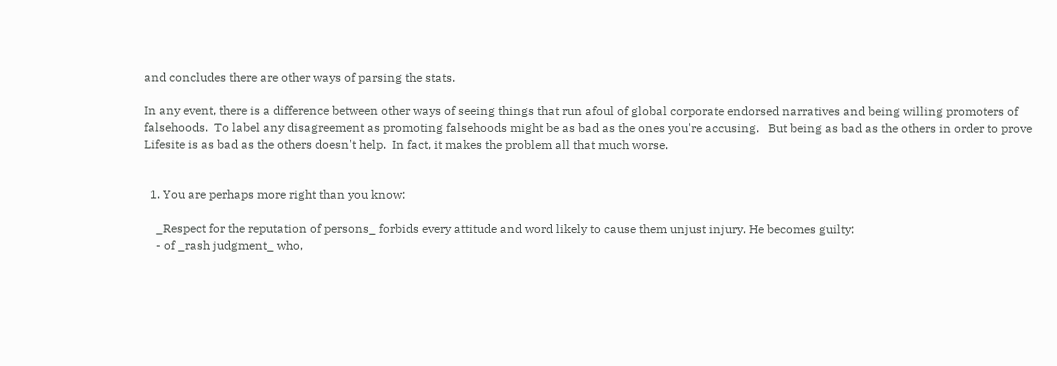and concludes there are other ways of parsing the stats.

In any event, there is a difference between other ways of seeing things that run afoul of global corporate endorsed narratives and being willing promoters of falsehoods.  To label any disagreement as promoting falsehoods might be as bad as the ones you're accusing.   But being as bad as the others in order to prove Lifesite is as bad as the others doesn't help.  In fact, it makes the problem all that much worse.


  1. You are perhaps more right than you know:

    _Respect for the reputation of persons_ forbids every attitude and word likely to cause them unjust injury. He becomes guilty:
    - of _rash judgment_ who,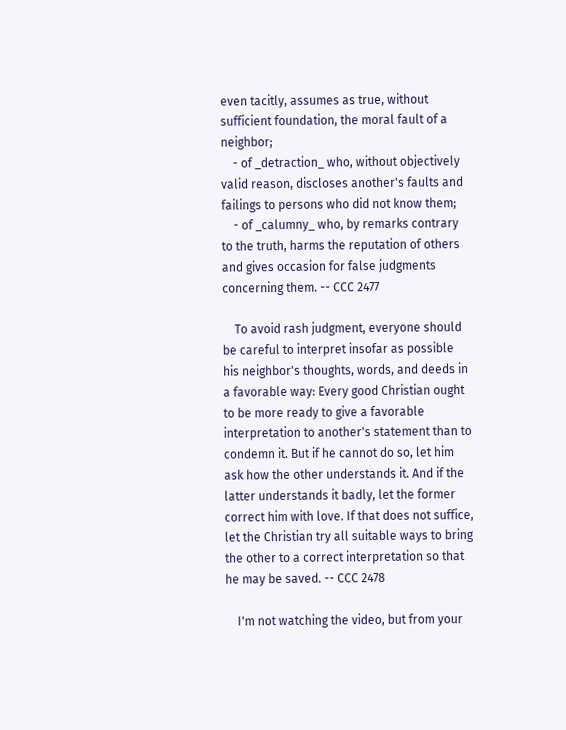even tacitly, assumes as true, without sufficient foundation, the moral fault of a neighbor;
    - of _detraction_ who, without objectively valid reason, discloses another's faults and failings to persons who did not know them;
    - of _calumny_ who, by remarks contrary to the truth, harms the reputation of others and gives occasion for false judgments concerning them. -- CCC 2477

    To avoid rash judgment, everyone should be careful to interpret insofar as possible his neighbor's thoughts, words, and deeds in a favorable way: Every good Christian ought to be more ready to give a favorable interpretation to another's statement than to condemn it. But if he cannot do so, let him ask how the other understands it. And if the latter understands it badly, let the former correct him with love. If that does not suffice, let the Christian try all suitable ways to bring the other to a correct interpretation so that he may be saved. -- CCC 2478

    I'm not watching the video, but from your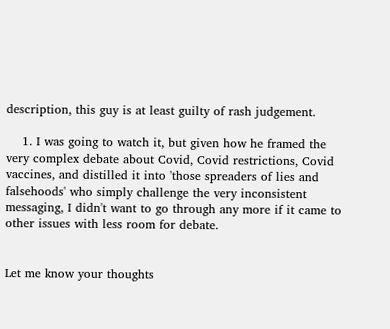description, this guy is at least guilty of rash judgement.

    1. I was going to watch it, but given how he framed the very complex debate about Covid, Covid restrictions, Covid vaccines, and distilled it into 'those spreaders of lies and falsehoods' who simply challenge the very inconsistent messaging, I didn't want to go through any more if it came to other issues with less room for debate.


Let me know your thoughts